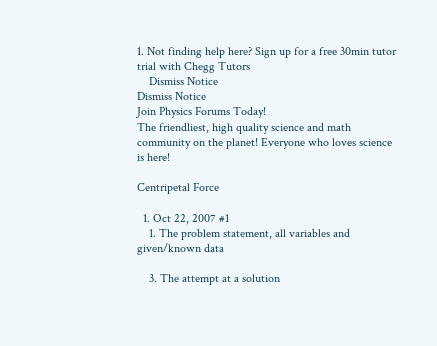1. Not finding help here? Sign up for a free 30min tutor trial with Chegg Tutors
    Dismiss Notice
Dismiss Notice
Join Physics Forums Today!
The friendliest, high quality science and math community on the planet! Everyone who loves science is here!

Centripetal Force

  1. Oct 22, 2007 #1
    1. The problem statement, all variables and given/known data

    3. The attempt at a solution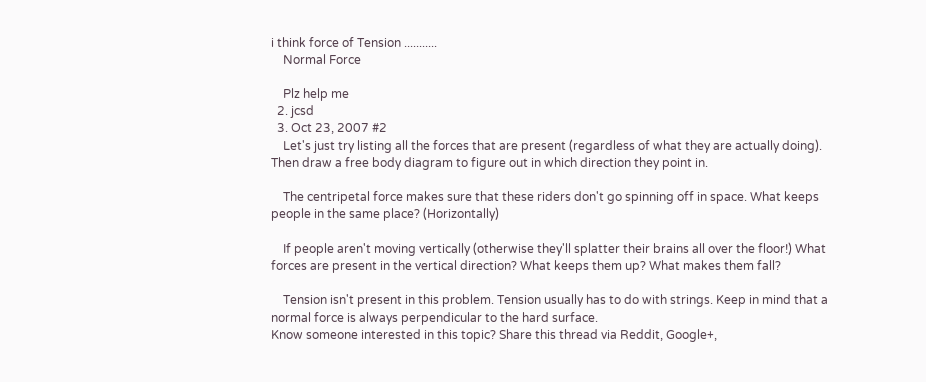i think force of Tension ...........
    Normal Force

    Plz help me
  2. jcsd
  3. Oct 23, 2007 #2
    Let's just try listing all the forces that are present (regardless of what they are actually doing). Then draw a free body diagram to figure out in which direction they point in.

    The centripetal force makes sure that these riders don't go spinning off in space. What keeps people in the same place? (Horizontally)

    If people aren't moving vertically (otherwise they'll splatter their brains all over the floor!) What forces are present in the vertical direction? What keeps them up? What makes them fall?

    Tension isn't present in this problem. Tension usually has to do with strings. Keep in mind that a normal force is always perpendicular to the hard surface.
Know someone interested in this topic? Share this thread via Reddit, Google+,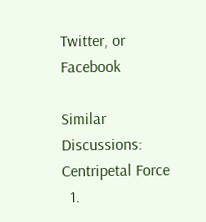Twitter, or Facebook

Similar Discussions: Centripetal Force
  1.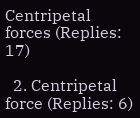Centripetal forces (Replies: 17)

  2. Centripetal force (Replies: 6)